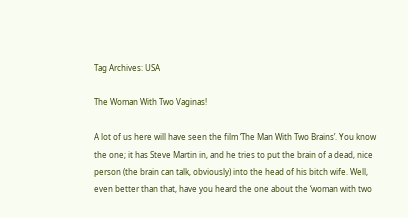Tag Archives: USA

The Woman With Two Vaginas!

A lot of us here will have seen the film ‘The Man With Two Brains’. You know the one; it has Steve Martin in, and he tries to put the brain of a dead, nice person (the brain can talk, obviously) into the head of his bitch wife. Well, even better than that, have you heard the one about the ‘woman with two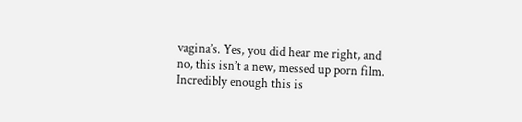vagina’s. Yes, you did hear me right, and no, this isn’t a new, messed up porn film. Incredibly enough this is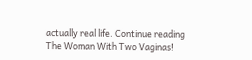actually real life. Continue reading The Woman With Two Vaginas!